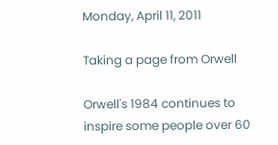Monday, April 11, 2011

Taking a page from Orwell

Orwell's 1984 continues to inspire some people over 60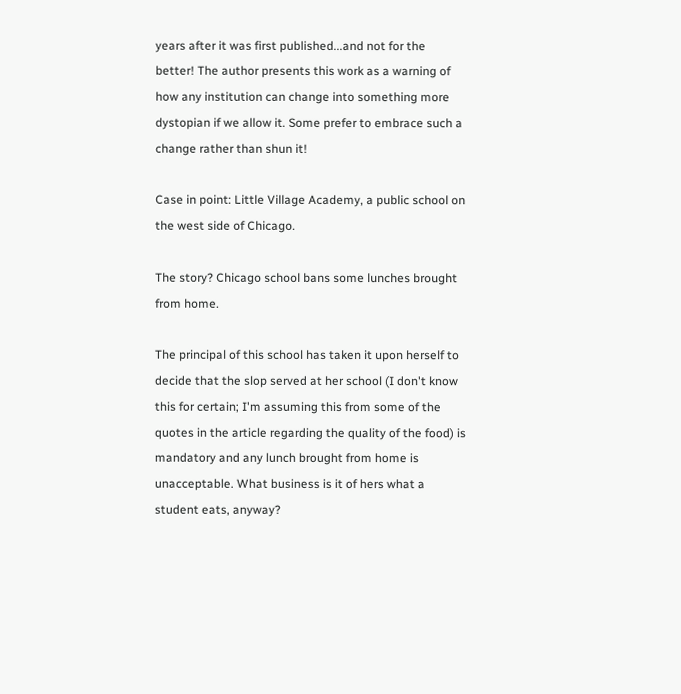years after it was first published...and not for the better! The author presents this work as a warning of how any institution can change into something more dystopian if we allow it. Some prefer to embrace such a change rather than shun it!

Case in point: Little Village Academy, a public school on the west side of Chicago.

The story? Chicago school bans some lunches brought from home.

The principal of this school has taken it upon herself to decide that the slop served at her school (I don't know this for certain; I'm assuming this from some of the quotes in the article regarding the quality of the food) is mandatory and any lunch brought from home is unacceptable. What business is it of hers what a student eats, anyway?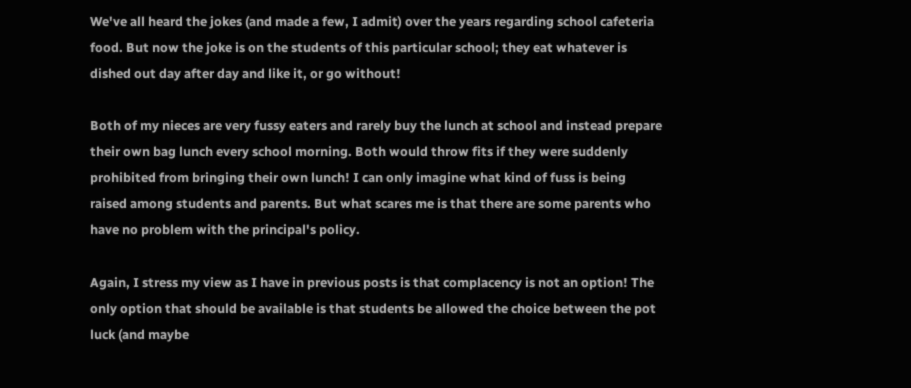We've all heard the jokes (and made a few, I admit) over the years regarding school cafeteria food. But now the joke is on the students of this particular school; they eat whatever is dished out day after day and like it, or go without!

Both of my nieces are very fussy eaters and rarely buy the lunch at school and instead prepare their own bag lunch every school morning. Both would throw fits if they were suddenly prohibited from bringing their own lunch! I can only imagine what kind of fuss is being raised among students and parents. But what scares me is that there are some parents who have no problem with the principal's policy.

Again, I stress my view as I have in previous posts is that complacency is not an option! The only option that should be available is that students be allowed the choice between the pot luck (and maybe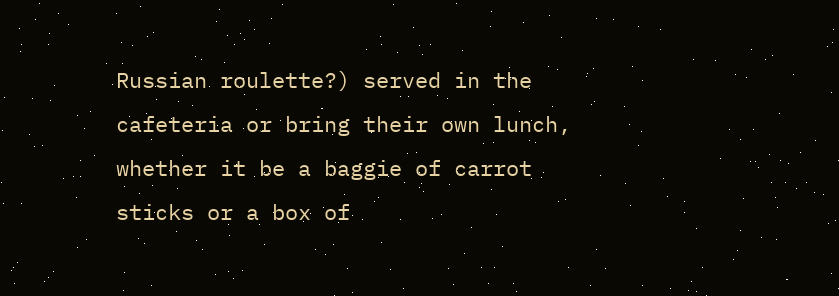Russian roulette?) served in the cafeteria or bring their own lunch, whether it be a baggie of carrot sticks or a box of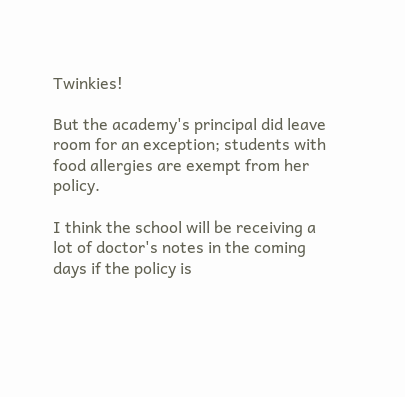Twinkies!

But the academy's principal did leave room for an exception; students with food allergies are exempt from her policy.

I think the school will be receiving a lot of doctor's notes in the coming days if the policy is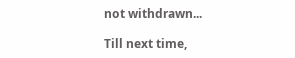not withdrawn...

Till next time,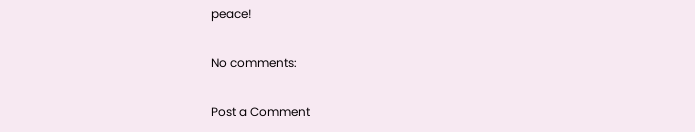peace!

No comments:

Post a Comment